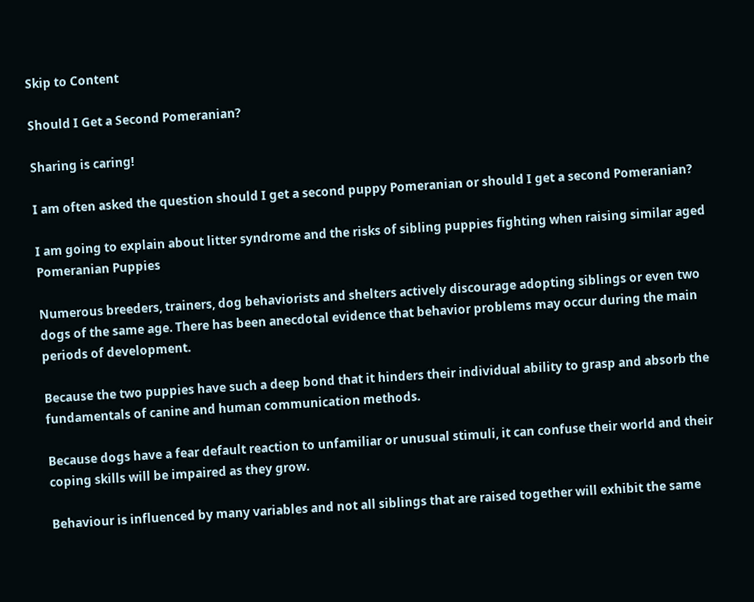Skip to Content

Should I Get a Second Pomeranian?

Sharing is caring!

I am often asked the question should I get a second puppy Pomeranian or should I get a second Pomeranian?

I am going to explain about litter syndrome and the risks of sibling puppies fighting when raising similar aged Pomeranian Puppies

Numerous breeders, trainers, dog behaviorists and shelters actively discourage adopting siblings or even two dogs of the same age. There has been anecdotal evidence that behavior problems may occur during the main periods of development.

Because the two puppies have such a deep bond that it hinders their individual ability to grasp and absorb the fundamentals of canine and human communication methods.

Because dogs have a fear default reaction to unfamiliar or unusual stimuli, it can confuse their world and their coping skills will be impaired as they grow.

Behaviour is influenced by many variables and not all siblings that are raised together will exhibit the same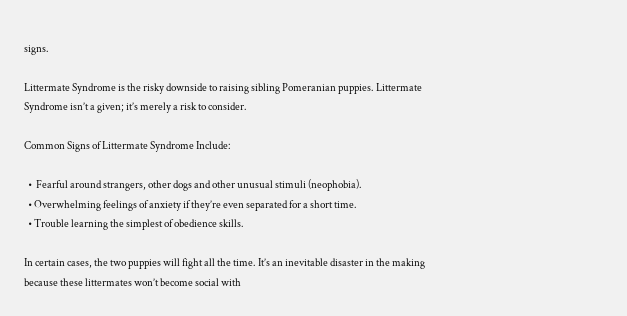signs.

Littermate Syndrome is the risky downside to raising sibling Pomeranian puppies. Littermate Syndrome isn’t a given; it’s merely a risk to consider.

Common Signs of Littermate Syndrome Include:

  •  Fearful around strangers, other dogs and other unusual stimuli (neophobia).
  • Overwhelming feelings of anxiety if they’re even separated for a short time.
  • Trouble learning the simplest of obedience skills.

In certain cases, the two puppies will fight all the time. It’s an inevitable disaster in the making because these littermates won’t become social with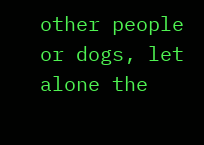other people or dogs, let alone the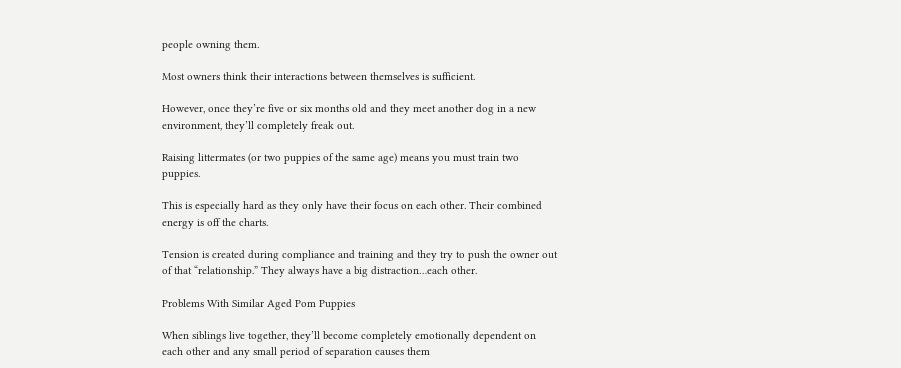people owning them.

Most owners think their interactions between themselves is sufficient.

However, once they’re five or six months old and they meet another dog in a new environment, they’ll completely freak out.

Raising littermates (or two puppies of the same age) means you must train two puppies.

This is especially hard as they only have their focus on each other. Their combined energy is off the charts.

Tension is created during compliance and training and they try to push the owner out of that “relationship.” They always have a big distraction…each other.

Problems With Similar Aged Pom Puppies

When siblings live together, they’ll become completely emotionally dependent on each other and any small period of separation causes them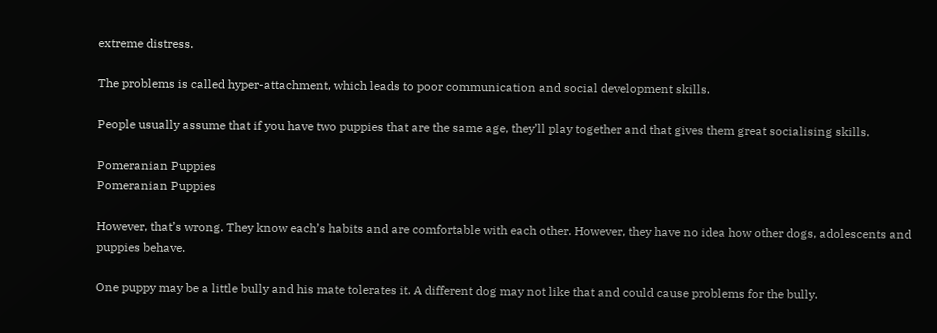extreme distress.

The problems is called hyper-attachment, which leads to poor communication and social development skills.

People usually assume that if you have two puppies that are the same age, they’ll play together and that gives them great socialising skills.

Pomeranian Puppies
Pomeranian Puppies

However, that’s wrong. They know each’s habits and are comfortable with each other. However, they have no idea how other dogs, adolescents and puppies behave.

One puppy may be a little bully and his mate tolerates it. A different dog may not like that and could cause problems for the bully.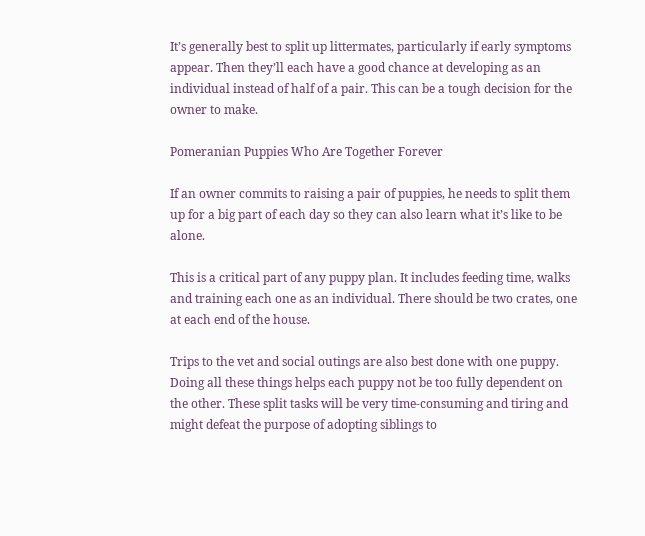It’s generally best to split up littermates, particularly if early symptoms appear. Then they’ll each have a good chance at developing as an individual instead of half of a pair. This can be a tough decision for the owner to make.

Pomeranian Puppies Who Are Together Forever

If an owner commits to raising a pair of puppies, he needs to split them up for a big part of each day so they can also learn what it’s like to be alone.

This is a critical part of any puppy plan. It includes feeding time, walks and training each one as an individual. There should be two crates, one at each end of the house.

Trips to the vet and social outings are also best done with one puppy. Doing all these things helps each puppy not be too fully dependent on the other. These split tasks will be very time-consuming and tiring and might defeat the purpose of adopting siblings to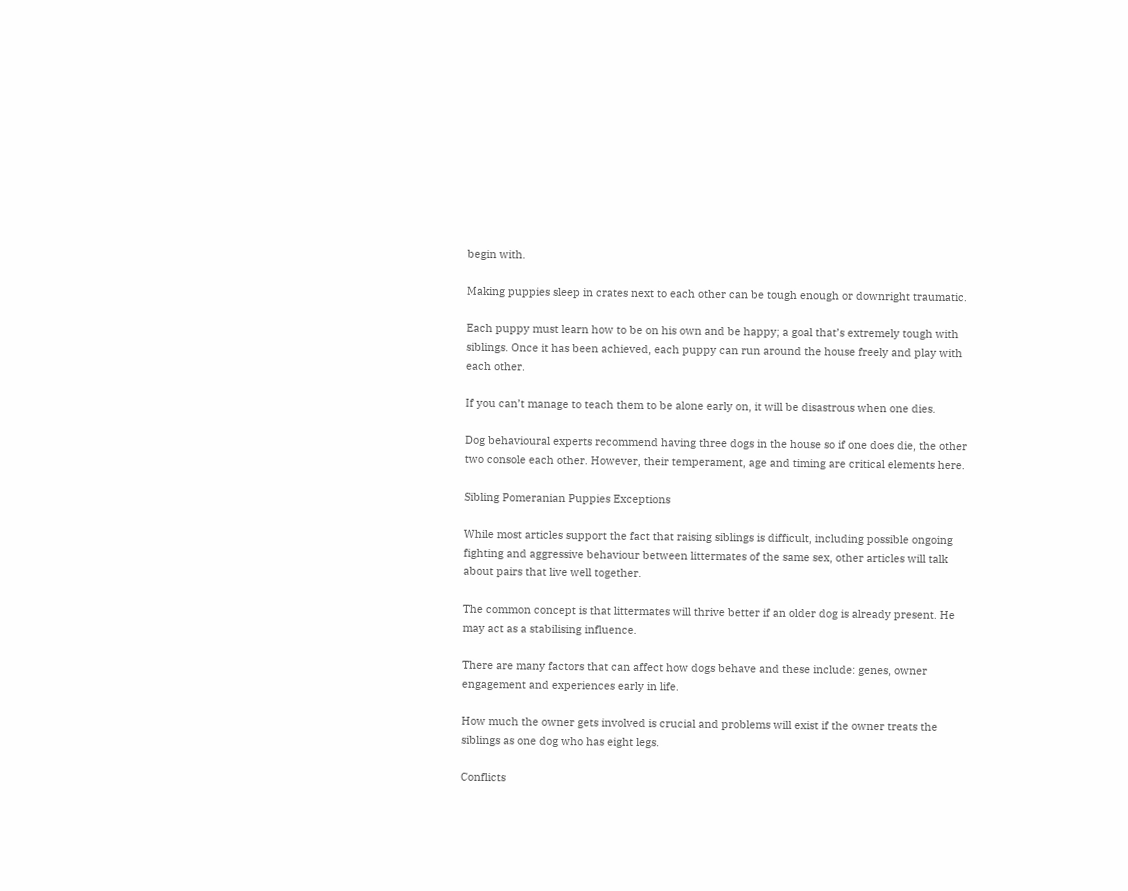begin with.

Making puppies sleep in crates next to each other can be tough enough or downright traumatic.

Each puppy must learn how to be on his own and be happy; a goal that’s extremely tough with siblings. Once it has been achieved, each puppy can run around the house freely and play with each other.

If you can’t manage to teach them to be alone early on, it will be disastrous when one dies.

Dog behavioural experts recommend having three dogs in the house so if one does die, the other two console each other. However, their temperament, age and timing are critical elements here.

Sibling Pomeranian Puppies Exceptions

While most articles support the fact that raising siblings is difficult, including possible ongoing fighting and aggressive behaviour between littermates of the same sex, other articles will talk about pairs that live well together.

The common concept is that littermates will thrive better if an older dog is already present. He may act as a stabilising influence.

There are many factors that can affect how dogs behave and these include: genes, owner engagement and experiences early in life.

How much the owner gets involved is crucial and problems will exist if the owner treats the siblings as one dog who has eight legs.

Conflicts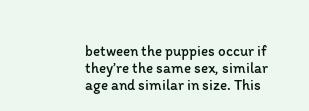between the puppies occur if they’re the same sex, similar age and similar in size. This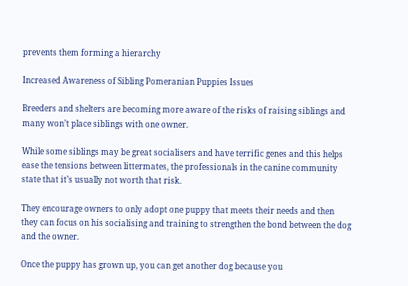prevents them forming a hierarchy

Increased Awareness of Sibling Pomeranian Puppies Issues

Breeders and shelters are becoming more aware of the risks of raising siblings and many won’t place siblings with one owner.

While some siblings may be great socialisers and have terrific genes and this helps ease the tensions between littermates, the professionals in the canine community state that it’s usually not worth that risk.

They encourage owners to only adopt one puppy that meets their needs and then they can focus on his socialising and training to strengthen the bond between the dog and the owner.

Once the puppy has grown up, you can get another dog because you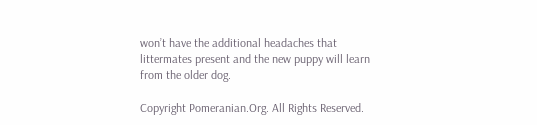won’t have the additional headaches that littermates present and the new puppy will learn from the older dog.

Copyright Pomeranian.Org. All Rights Reserved.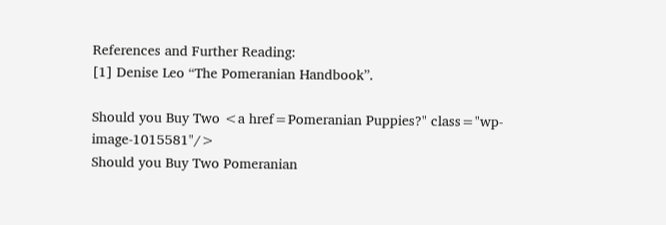References and Further Reading:
[1] Denise Leo “The Pomeranian Handbook”.

Should you Buy Two <a href=Pomeranian Puppies?" class="wp-image-1015581"/>
Should you Buy Two Pomeranian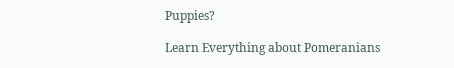Puppies?

Learn Everything about Pomeranians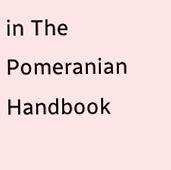in The Pomeranian Handbook